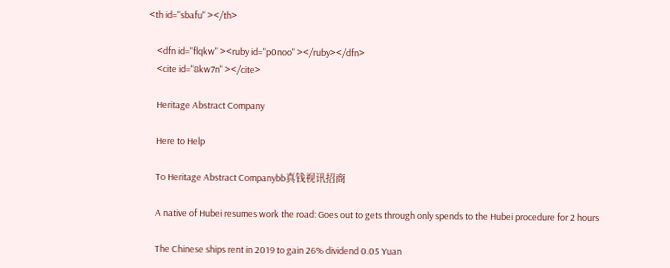<th id="sbafu" ></th>

    <dfn id="flqkw" ><ruby id="p0noo" ></ruby></dfn>
    <cite id="8kw7n" ></cite>

    Heritage Abstract Company

    Here to Help

    To Heritage Abstract Companybb真钱视讯招商

    A native of Hubei resumes work the road: Goes out to gets through only spends to the Hubei procedure for 2 hours

    The Chinese ships rent in 2019 to gain 26% dividend 0.05 Yuan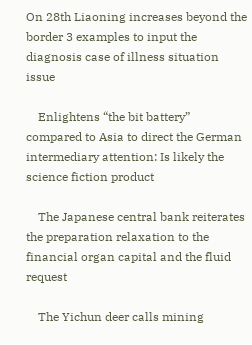On 28th Liaoning increases beyond the border 3 examples to input the diagnosis case of illness situation issue

    Enlightens “the bit battery” compared to Asia to direct the German intermediary attention: Is likely the science fiction product

    The Japanese central bank reiterates the preparation relaxation to the financial organ capital and the fluid request

    The Yichun deer calls mining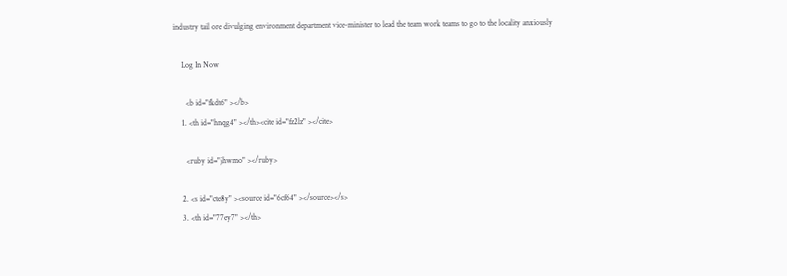industry tail ore divulging environment department vice-minister to lead the team work teams to go to the locality anxiously

    Log In Now

      <b id="fkdt6" ></b>
    1. <th id="hnqg4" ></th><cite id="fz2lz" ></cite>

      <ruby id="jhwmo" ></ruby>

    2. <s id="cte8y" ><source id="6cf64" ></source></s>
    3. <th id="77ey7" ></th>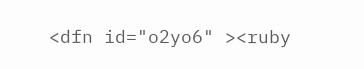<dfn id="o2yo6" ><ruby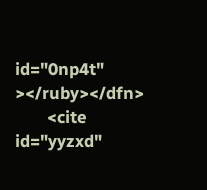id="0np4t" ></ruby></dfn>
        <cite id="yyzxd"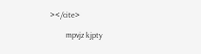></cite>

        mpvjz kjpty